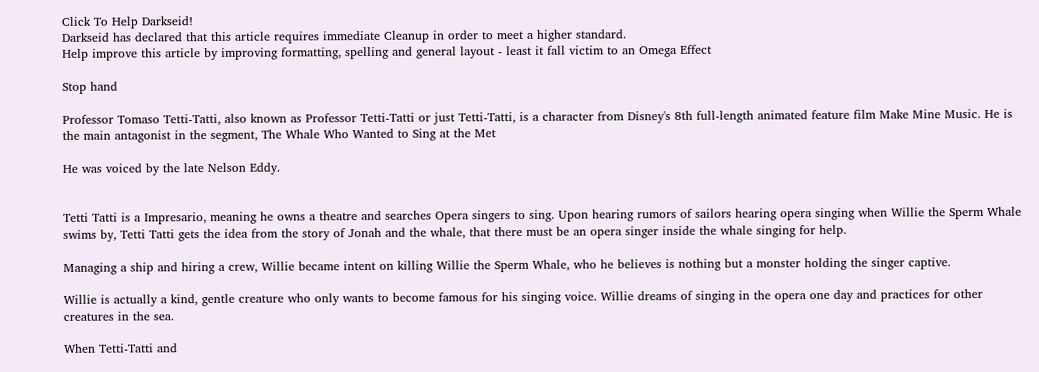Click To Help Darkseid!
Darkseid has declared that this article requires immediate Cleanup in order to meet a higher standard.
Help improve this article by improving formatting, spelling and general layout - least it fall victim to an Omega Effect

Stop hand

Professor Tomaso Tetti-Tatti, also known as Professor Tetti-Tatti or just Tetti-Tatti, is a character from Disney's 8th full-length animated feature film Make Mine Music. He is the main antagonist in the segment, The Whale Who Wanted to Sing at the Met

He was voiced by the late Nelson Eddy.


Tetti Tatti is a Impresario, meaning he owns a theatre and searches Opera singers to sing. Upon hearing rumors of sailors hearing opera singing when Willie the Sperm Whale swims by, Tetti Tatti gets the idea from the story of Jonah and the whale, that there must be an opera singer inside the whale singing for help.

Managing a ship and hiring a crew, Willie became intent on killing Willie the Sperm Whale, who he believes is nothing but a monster holding the singer captive.

Willie is actually a kind, gentle creature who only wants to become famous for his singing voice. Willie dreams of singing in the opera one day and practices for other creatures in the sea.

When Tetti-Tatti and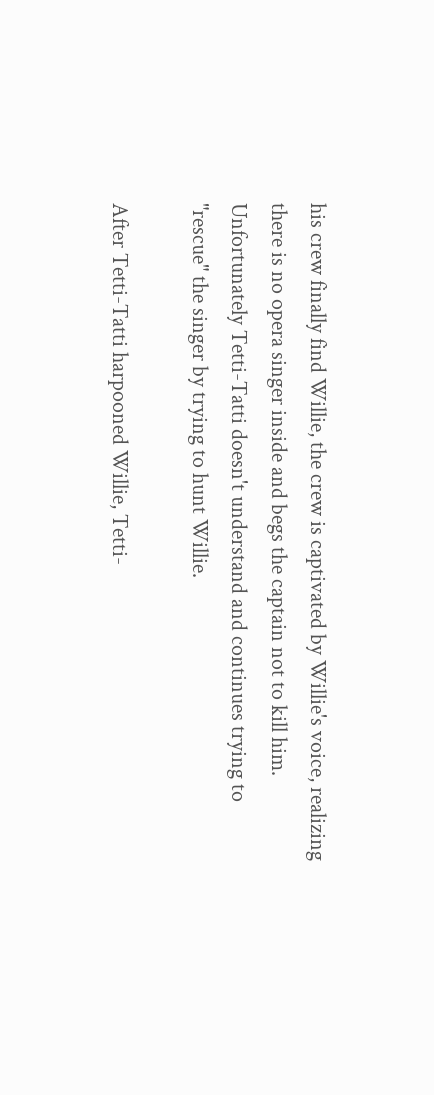his crew finally find Willie, the crew is captivated by Willie's voice, realizing there is no opera singer inside and begs the captain not to kill him. Unfortunately Tetti-Tatti doesn't understand and continues trying to "rescue" the singer by trying to hunt Willie.

After Tetti-Tatti harpooned Willie, Tetti-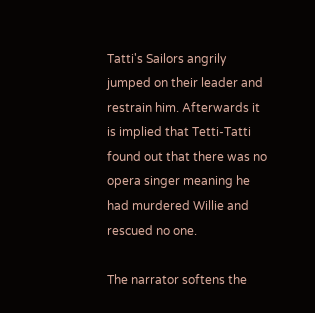Tatti's Sailors angrily jumped on their leader and restrain him. Afterwards it is implied that Tetti-Tatti found out that there was no opera singer meaning he had murdered Willie and rescued no one.

The narrator softens the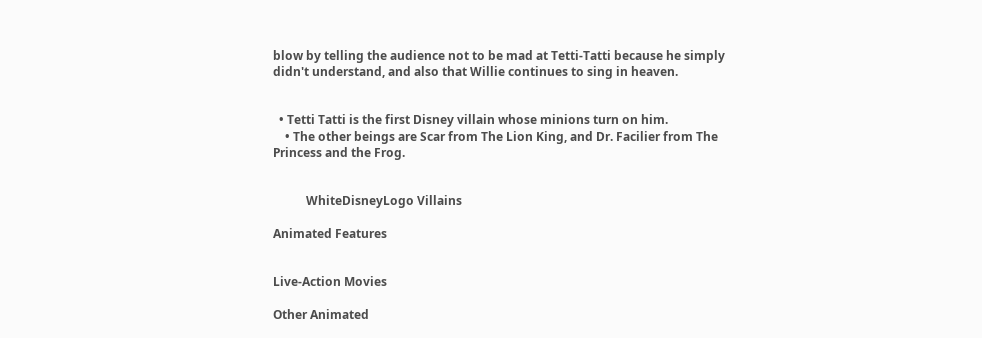blow by telling the audience not to be mad at Tetti-Tatti because he simply didn't understand, and also that Willie continues to sing in heaven.


  • Tetti Tatti is the first Disney villain whose minions turn on him.
    • The other beings are Scar from The Lion King, and Dr. Facilier from The Princess and the Frog.


           WhiteDisneyLogo Villains

Animated Features


Live-Action Movies

Other Animated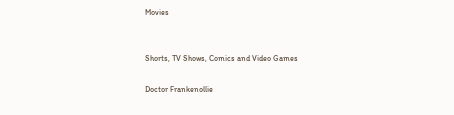Movies


Shorts, TV Shows, Comics and Video Games

Doctor Frankenollie